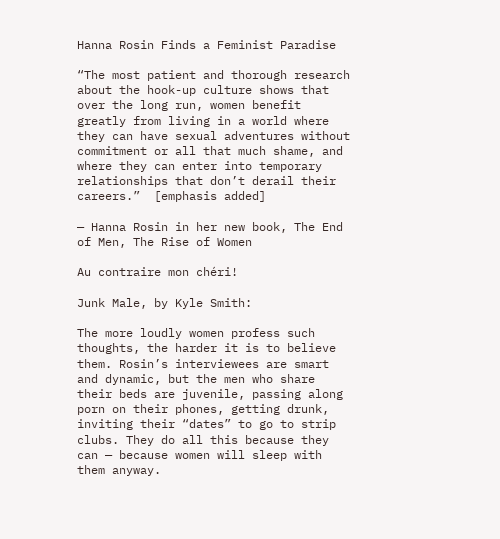Hanna Rosin Finds a Feminist Paradise

“The most patient and thorough research about the hook-up culture shows that over the long run, women benefit greatly from living in a world where they can have sexual adventures without commitment or all that much shame, and where they can enter into temporary relationships that don’t derail their careers.”  [emphasis added]

— Hanna Rosin in her new book, The End of Men, The Rise of Women

Au contraire mon chéri!

Junk Male, by Kyle Smith:

The more loudly women profess such thoughts, the harder it is to believe them. Rosin’s interviewees are smart and dynamic, but the men who share their beds are juvenile, passing along porn on their phones, getting drunk, inviting their “dates” to go to strip clubs. They do all this because they can — because women will sleep with them anyway.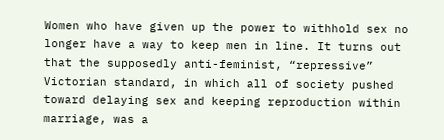Women who have given up the power to withhold sex no longer have a way to keep men in line. It turns out that the supposedly anti-feminist, “repressive” Victorian standard, in which all of society pushed toward delaying sex and keeping reproduction within marriage, was a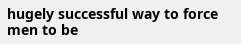hugely successful way to force men to be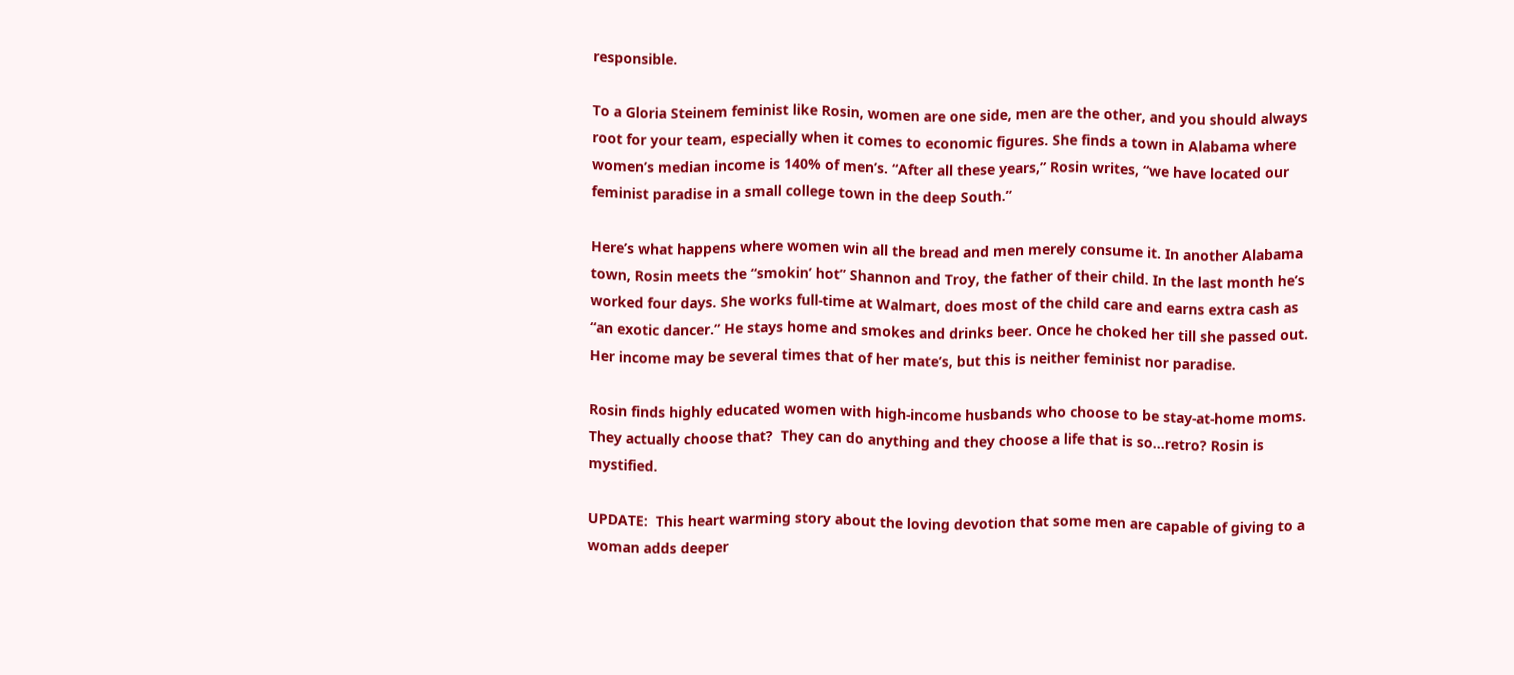responsible.

To a Gloria Steinem feminist like Rosin, women are one side, men are the other, and you should always root for your team, especially when it comes to economic figures. She finds a town in Alabama where women’s median income is 140% of men’s. “After all these years,” Rosin writes, “we have located our feminist paradise in a small college town in the deep South.”

Here’s what happens where women win all the bread and men merely consume it. In another Alabama town, Rosin meets the “smokin’ hot” Shannon and Troy, the father of their child. In the last month he’s worked four days. She works full-time at Walmart, does most of the child care and earns extra cash as “an exotic dancer.” He stays home and smokes and drinks beer. Once he choked her till she passed out. Her income may be several times that of her mate’s, but this is neither feminist nor paradise.

Rosin finds highly educated women with high-income husbands who choose to be stay-at-home moms.  They actually choose that?  They can do anything and they choose a life that is so…retro? Rosin is mystified.

UPDATE:  This heart warming story about the loving devotion that some men are capable of giving to a woman adds deeper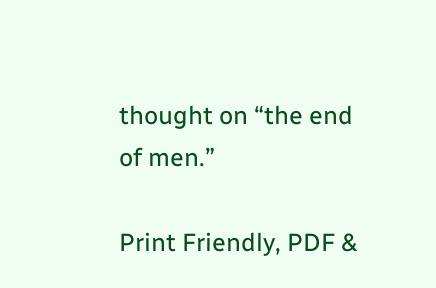thought on “the end of men.”

Print Friendly, PDF &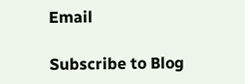Email

Subscribe to Blog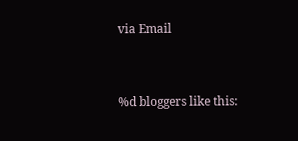via Email


%d bloggers like this: